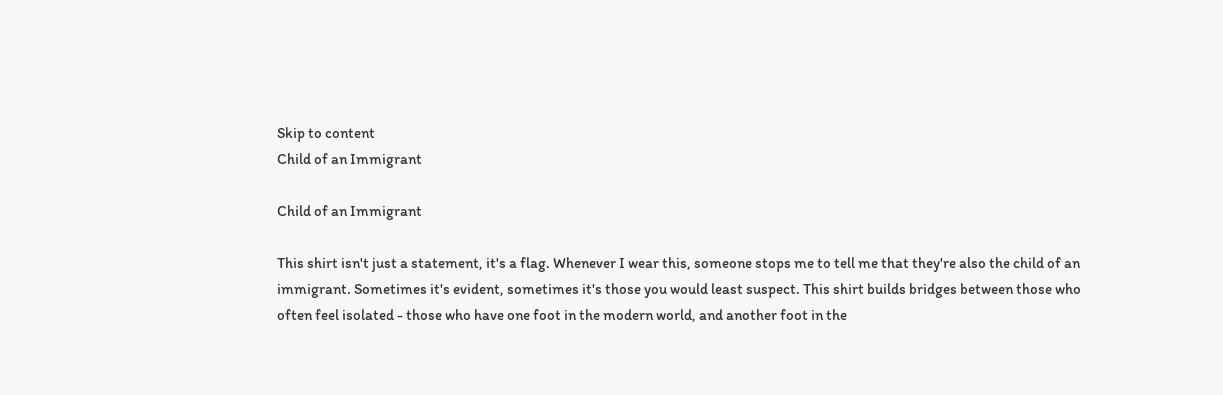Skip to content
Child of an Immigrant

Child of an Immigrant

This shirt isn't just a statement, it's a flag. Whenever I wear this, someone stops me to tell me that they're also the child of an immigrant. Sometimes it's evident, sometimes it's those you would least suspect. This shirt builds bridges between those who often feel isolated - those who have one foot in the modern world, and another foot in the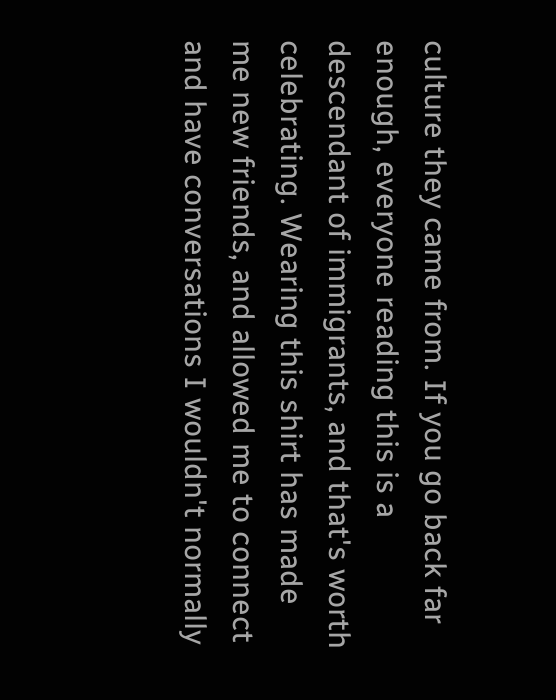culture they came from. If you go back far enough, everyone reading this is a descendant of immigrants, and that's worth celebrating. Wearing this shirt has made me new friends, and allowed me to connect and have conversations I wouldn't normally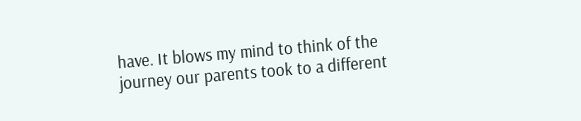have. It blows my mind to think of the journey our parents took to a different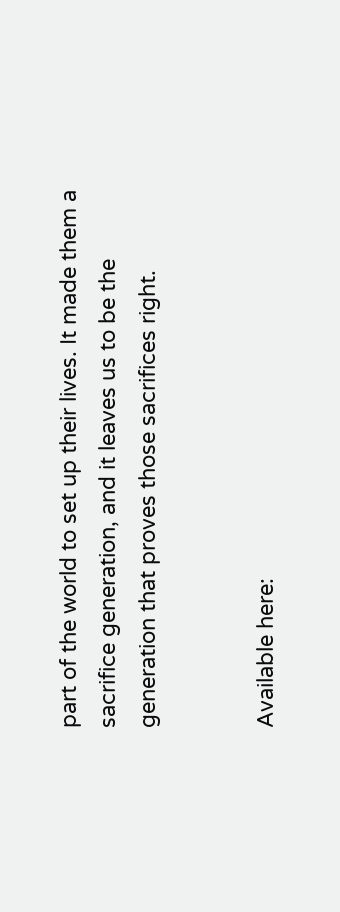part of the world to set up their lives. It made them a sacrifice generation, and it leaves us to be the generation that proves those sacrifices right.


Available here: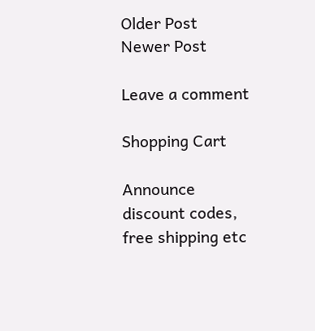Older Post
Newer Post

Leave a comment

Shopping Cart

Announce discount codes, free shipping etc